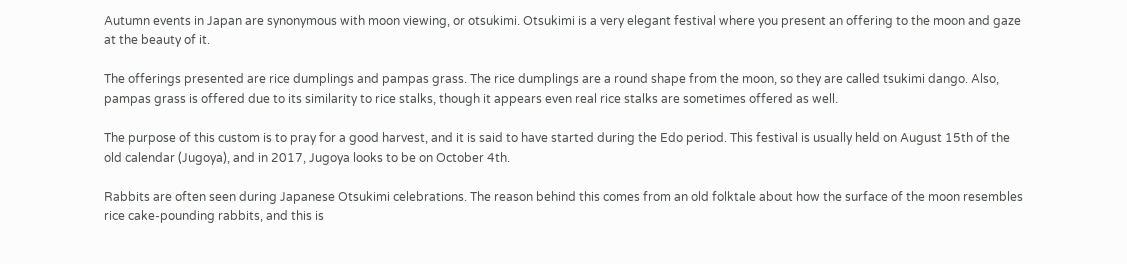Autumn events in Japan are synonymous with moon viewing, or otsukimi. Otsukimi is a very elegant festival where you present an offering to the moon and gaze at the beauty of it.

The offerings presented are rice dumplings and pampas grass. The rice dumplings are a round shape from the moon, so they are called tsukimi dango. Also, pampas grass is offered due to its similarity to rice stalks, though it appears even real rice stalks are sometimes offered as well.

The purpose of this custom is to pray for a good harvest, and it is said to have started during the Edo period. This festival is usually held on August 15th of the old calendar (Jugoya), and in 2017, Jugoya looks to be on October 4th.

Rabbits are often seen during Japanese Otsukimi celebrations. The reason behind this comes from an old folktale about how the surface of the moon resembles rice cake-pounding rabbits, and this is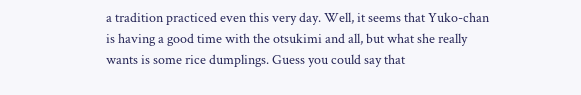a tradition practiced even this very day. Well, it seems that Yuko-chan is having a good time with the otsukimi and all, but what she really wants is some rice dumplings. Guess you could say that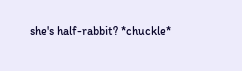she's half-rabbit? *chuckle*